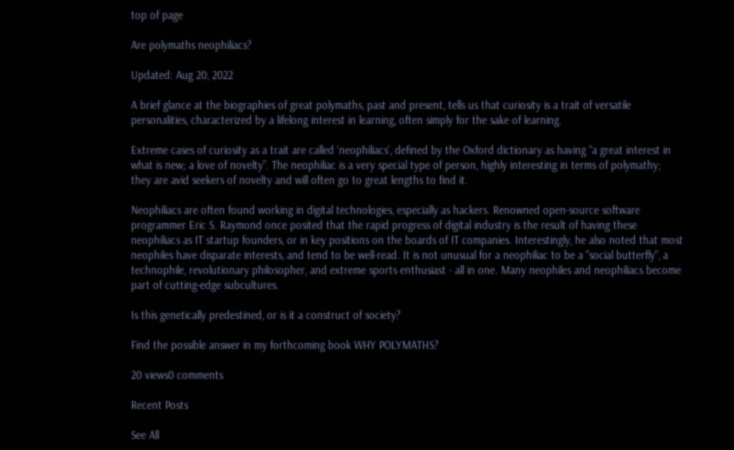top of page

Are polymaths neophiliacs?

Updated: Aug 20, 2022

A brief glance at the biographies of great polymaths, past and present, tells us that curiosity is a trait of versatile personalities, characterized by a lifelong interest in learning, often simply for the sake of learning.

Extreme cases of curiosity as a trait are called ‘neophiliacs’, defined by the Oxford dictionary as having “a great interest in what is new; a love of novelty”. The neophiliac is a very special type of person, highly interesting in terms of polymathy; they are avid seekers of novelty and will often go to great lengths to find it.

Neophiliacs are often found working in digital technologies, especially as hackers. Renowned open-source software programmer Eric S. Raymond once posited that the rapid progress of digital industry is the result of having these neophiliacs as IT startup founders, or in key positions on the boards of IT companies. Interestingly, he also noted that most neophiles have disparate interests, and tend to be well-read. It is not unusual for a neophiliac to be a "social butterfly", a technophile, revolutionary philosopher, and extreme sports enthusiast - all in one. Many neophiles and neophiliacs become part of cutting-edge subcultures.

Is this genetically predestined, or is it a construct of society?

Find the possible answer in my forthcoming book WHY POLYMATHS?

20 views0 comments

Recent Posts

See All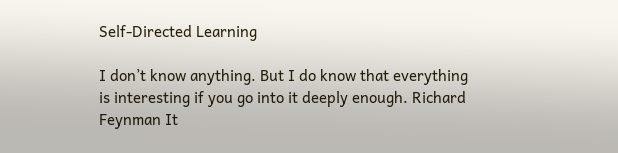Self-Directed Learning

I don’t know anything. But I do know that everything is interesting if you go into it deeply enough. Richard Feynman It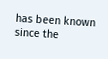has been known since the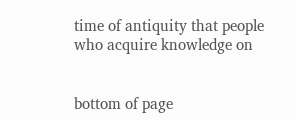time of antiquity that people who acquire knowledge on


bottom of page